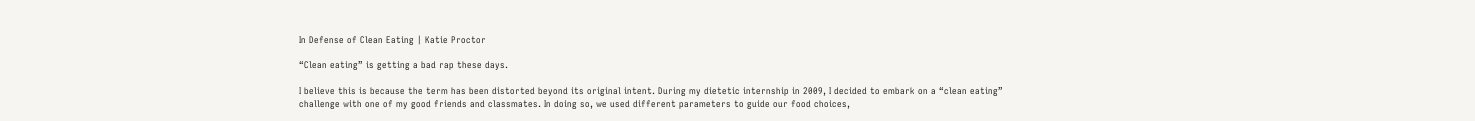In Defense of Clean Eating | Katie Proctor

“Clean eating” is getting a bad rap these days.

I believe this is because the term has been distorted beyond its original intent. During my dietetic internship in 2009, I decided to embark on a “clean eating” challenge with one of my good friends and classmates. In doing so, we used different parameters to guide our food choices,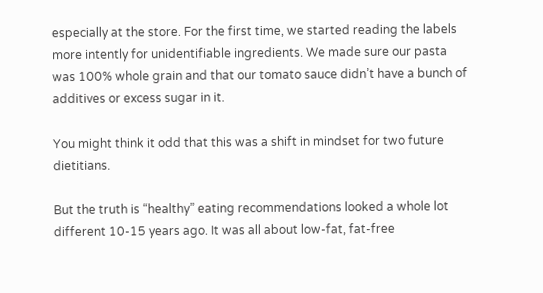especially at the store. For the first time, we started reading the labels more intently for unidentifiable ingredients. We made sure our pasta was 100% whole grain and that our tomato sauce didn’t have a bunch of additives or excess sugar in it.

You might think it odd that this was a shift in mindset for two future dietitians.

But the truth is “healthy” eating recommendations looked a whole lot different 10-15 years ago. It was all about low-fat, fat-free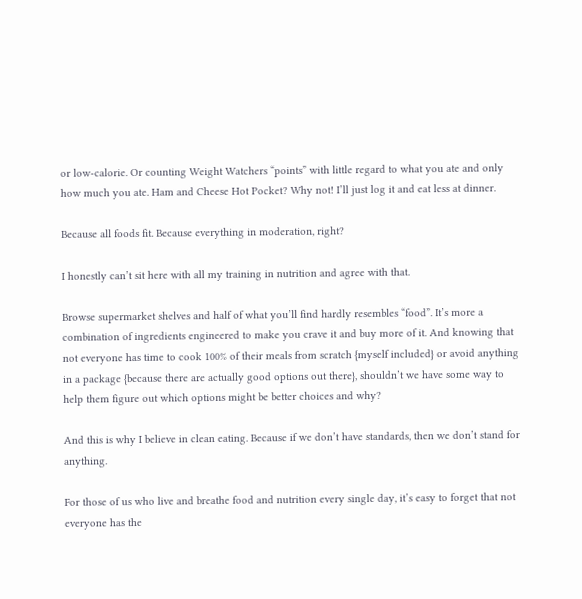or low-calorie. Or counting Weight Watchers “points” with little regard to what you ate and only how much you ate. Ham and Cheese Hot Pocket? Why not! I’ll just log it and eat less at dinner.

Because all foods fit. Because everything in moderation, right?

I honestly can’t sit here with all my training in nutrition and agree with that.

Browse supermarket shelves and half of what you’ll find hardly resembles “food”. It’s more a combination of ingredients engineered to make you crave it and buy more of it. And knowing that not everyone has time to cook 100% of their meals from scratch {myself included} or avoid anything in a package {because there are actually good options out there}, shouldn’t we have some way to help them figure out which options might be better choices and why?

And this is why I believe in clean eating. Because if we don’t have standards, then we don’t stand for anything.

For those of us who live and breathe food and nutrition every single day, it’s easy to forget that not everyone has the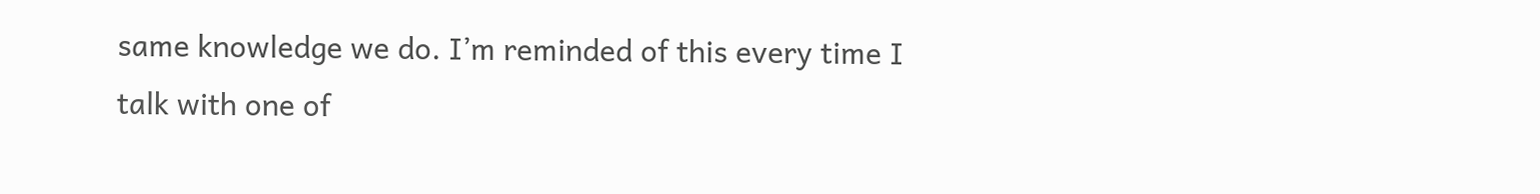same knowledge we do. I’m reminded of this every time I talk with one of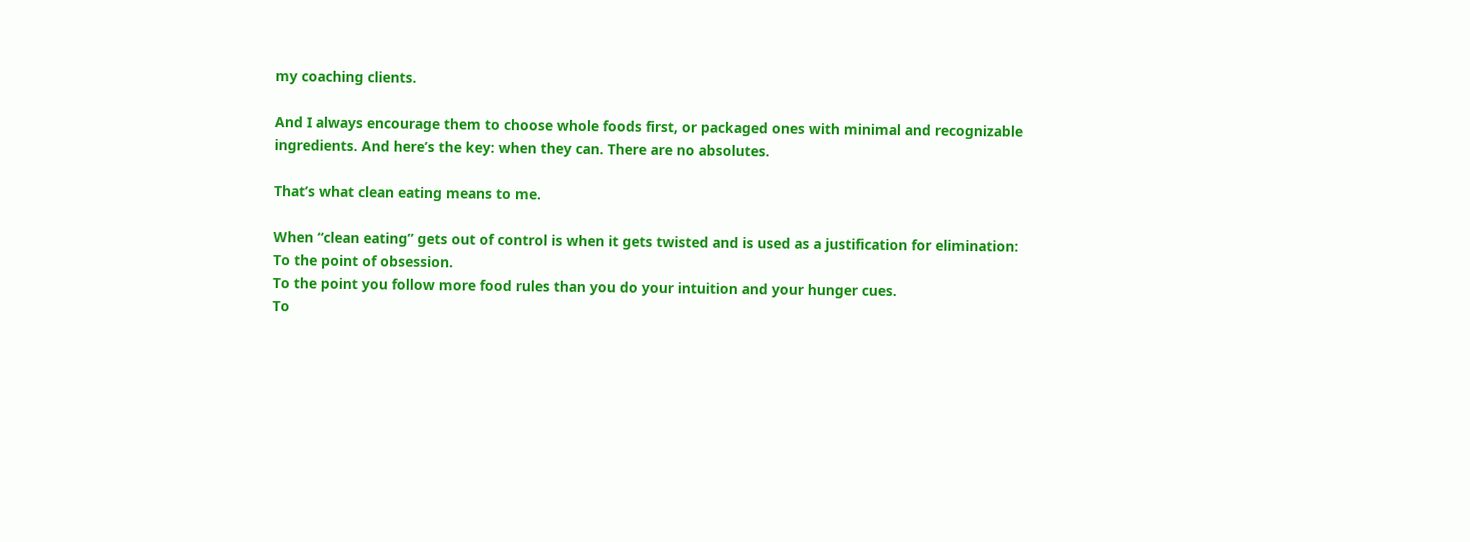my coaching clients.

And I always encourage them to choose whole foods first, or packaged ones with minimal and recognizable ingredients. And here’s the key: when they can. There are no absolutes.

That’s what clean eating means to me.

When “clean eating” gets out of control is when it gets twisted and is used as a justification for elimination:
To the point of obsession.
To the point you follow more food rules than you do your intuition and your hunger cues.
To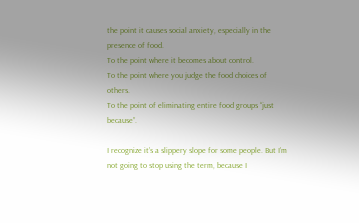the point it causes social anxiety, especially in the presence of food.
To the point where it becomes about control.
To the point where you judge the food choices of others.
To the point of eliminating entire food groups “just because”.

I recognize it’s a slippery slope for some people. But I’m not going to stop using the term, because I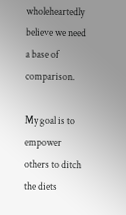wholeheartedly believe we need a base of comparison.

My goal is to empower others to ditch the diets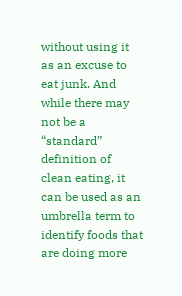without using it as an excuse to eat junk. And while there may not be a “standard” definition of clean eating, it can be used as an umbrella term to identify foods that are doing more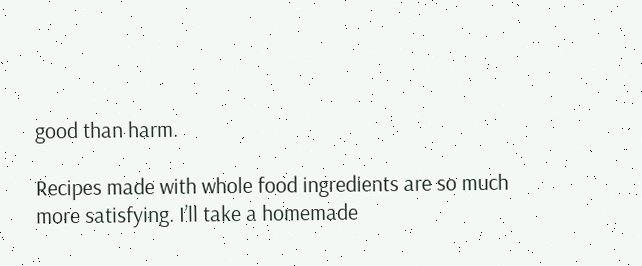good than harm.

Recipes made with whole food ingredients are so much more satisfying. I’ll take a homemade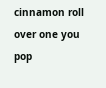cinnamon roll over one you pop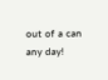out of a can any day!